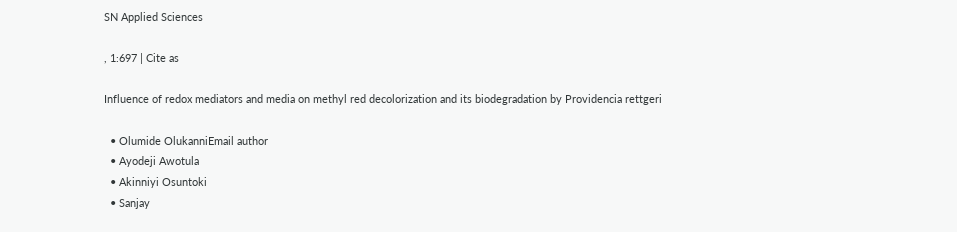SN Applied Sciences

, 1:697 | Cite as

Influence of redox mediators and media on methyl red decolorization and its biodegradation by Providencia rettgeri

  • Olumide OlukanniEmail author
  • Ayodeji Awotula
  • Akinniyi Osuntoki
  • Sanjay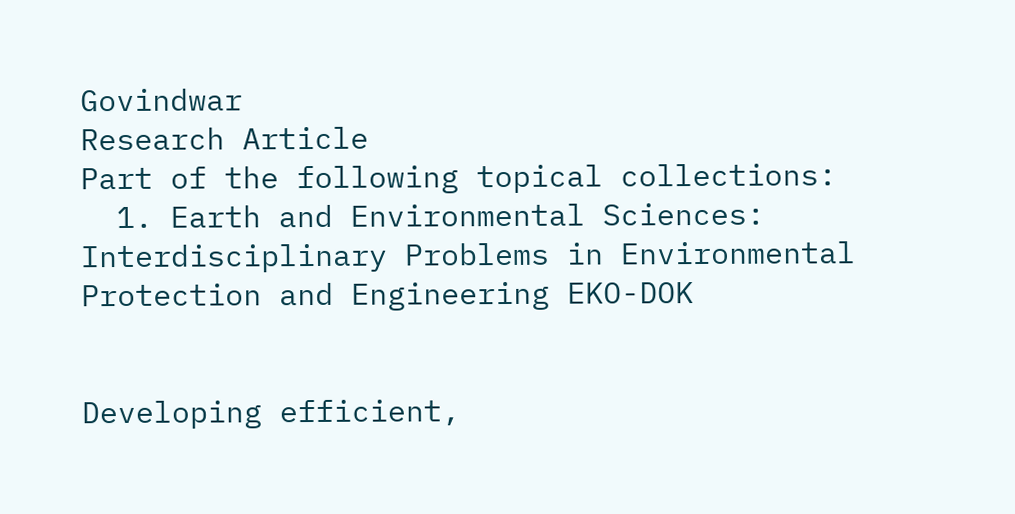Govindwar
Research Article
Part of the following topical collections:
  1. Earth and Environmental Sciences: Interdisciplinary Problems in Environmental Protection and Engineering EKO-DOK


Developing efficient,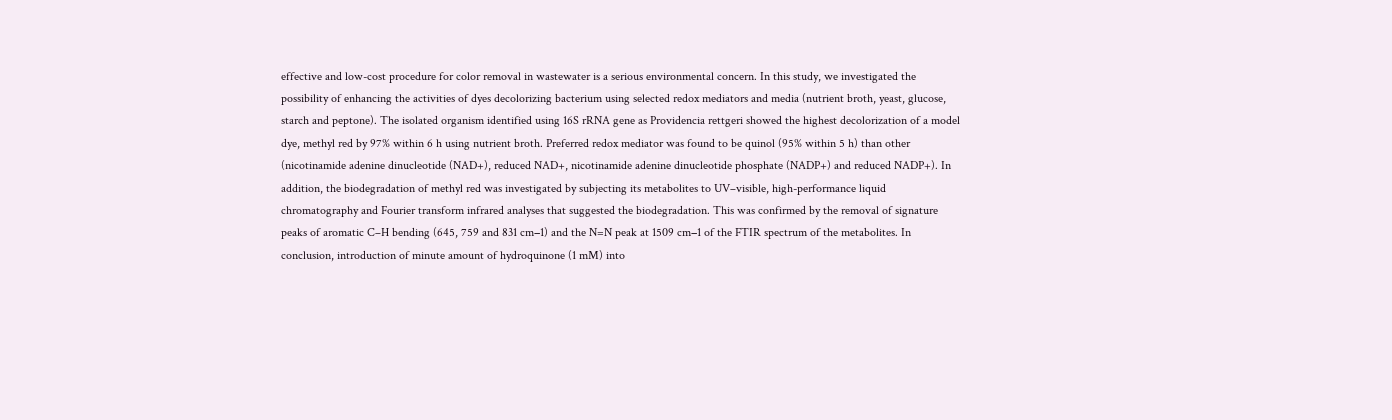effective and low-cost procedure for color removal in wastewater is a serious environmental concern. In this study, we investigated the possibility of enhancing the activities of dyes decolorizing bacterium using selected redox mediators and media (nutrient broth, yeast, glucose, starch and peptone). The isolated organism identified using 16S rRNA gene as Providencia rettgeri showed the highest decolorization of a model dye, methyl red by 97% within 6 h using nutrient broth. Preferred redox mediator was found to be quinol (95% within 5 h) than other (nicotinamide adenine dinucleotide (NAD+), reduced NAD+, nicotinamide adenine dinucleotide phosphate (NADP+) and reduced NADP+). In addition, the biodegradation of methyl red was investigated by subjecting its metabolites to UV–visible, high-performance liquid chromatography and Fourier transform infrared analyses that suggested the biodegradation. This was confirmed by the removal of signature peaks of aromatic C–H bending (645, 759 and 831 cm−1) and the N=N peak at 1509 cm−1 of the FTIR spectrum of the metabolites. In conclusion, introduction of minute amount of hydroquinone (1 mM) into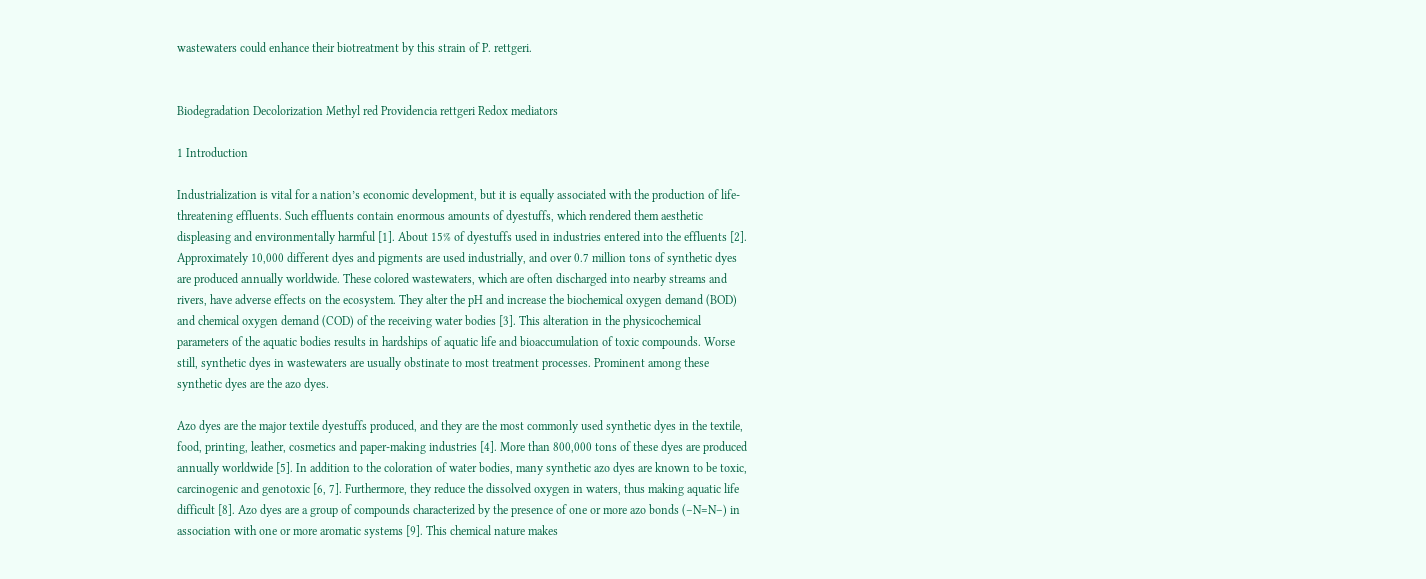wastewaters could enhance their biotreatment by this strain of P. rettgeri.


Biodegradation Decolorization Methyl red Providencia rettgeri Redox mediators

1 Introduction

Industrialization is vital for a nation’s economic development, but it is equally associated with the production of life-threatening effluents. Such effluents contain enormous amounts of dyestuffs, which rendered them aesthetic displeasing and environmentally harmful [1]. About 15% of dyestuffs used in industries entered into the effluents [2]. Approximately 10,000 different dyes and pigments are used industrially, and over 0.7 million tons of synthetic dyes are produced annually worldwide. These colored wastewaters, which are often discharged into nearby streams and rivers, have adverse effects on the ecosystem. They alter the pH and increase the biochemical oxygen demand (BOD) and chemical oxygen demand (COD) of the receiving water bodies [3]. This alteration in the physicochemical parameters of the aquatic bodies results in hardships of aquatic life and bioaccumulation of toxic compounds. Worse still, synthetic dyes in wastewaters are usually obstinate to most treatment processes. Prominent among these synthetic dyes are the azo dyes.

Azo dyes are the major textile dyestuffs produced, and they are the most commonly used synthetic dyes in the textile, food, printing, leather, cosmetics and paper-making industries [4]. More than 800,000 tons of these dyes are produced annually worldwide [5]. In addition to the coloration of water bodies, many synthetic azo dyes are known to be toxic, carcinogenic and genotoxic [6, 7]. Furthermore, they reduce the dissolved oxygen in waters, thus making aquatic life difficult [8]. Azo dyes are a group of compounds characterized by the presence of one or more azo bonds (–N=N–) in association with one or more aromatic systems [9]. This chemical nature makes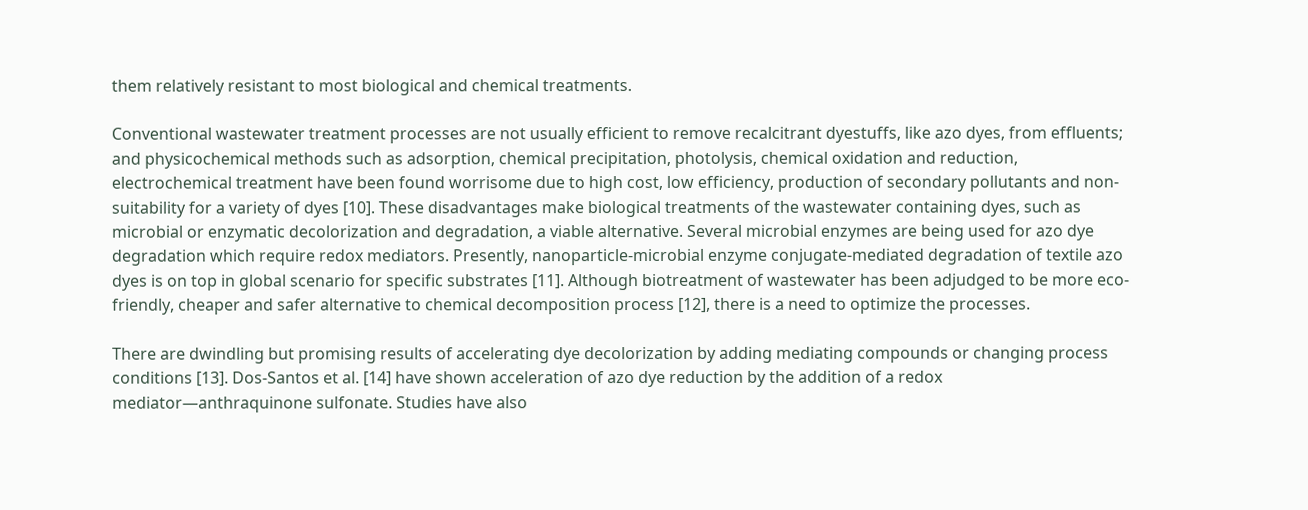them relatively resistant to most biological and chemical treatments.

Conventional wastewater treatment processes are not usually efficient to remove recalcitrant dyestuffs, like azo dyes, from effluents; and physicochemical methods such as adsorption, chemical precipitation, photolysis, chemical oxidation and reduction, electrochemical treatment have been found worrisome due to high cost, low efficiency, production of secondary pollutants and non-suitability for a variety of dyes [10]. These disadvantages make biological treatments of the wastewater containing dyes, such as microbial or enzymatic decolorization and degradation, a viable alternative. Several microbial enzymes are being used for azo dye degradation which require redox mediators. Presently, nanoparticle-microbial enzyme conjugate-mediated degradation of textile azo dyes is on top in global scenario for specific substrates [11]. Although biotreatment of wastewater has been adjudged to be more eco-friendly, cheaper and safer alternative to chemical decomposition process [12], there is a need to optimize the processes.

There are dwindling but promising results of accelerating dye decolorization by adding mediating compounds or changing process conditions [13]. Dos-Santos et al. [14] have shown acceleration of azo dye reduction by the addition of a redox mediator—anthraquinone sulfonate. Studies have also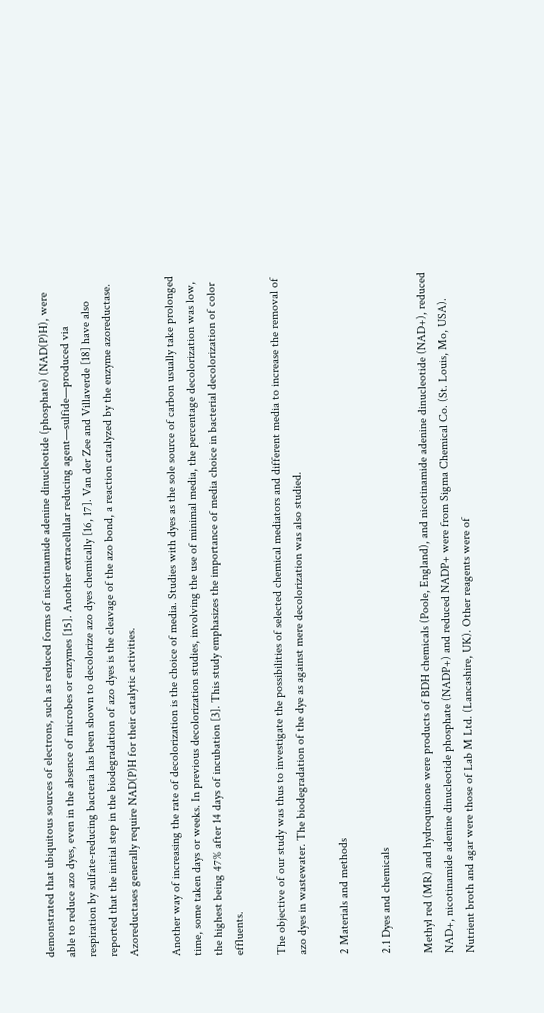demonstrated that ubiquitous sources of electrons, such as reduced forms of nicotinamide adenine dinucleotide (phosphate) (NAD(P)H), were able to reduce azo dyes, even in the absence of microbes or enzymes [15]. Another extracellular reducing agent—sulfide—produced via respiration by sulfate-reducing bacteria has been shown to decolorize azo dyes chemically [16, 17]. Van der Zee and Villaverde [18] have also reported that the initial step in the biodegradation of azo dyes is the cleavage of the azo bond, a reaction catalyzed by the enzyme azoreductase. Azoreductases generally require NAD(P)H for their catalytic activities.

Another way of increasing the rate of decolorization is the choice of media. Studies with dyes as the sole source of carbon usually take prolonged time, some taken days or weeks. In previous decolorization studies, involving the use of minimal media, the percentage decolorization was low, the highest being 47% after 14 days of incubation [3]. This study emphasizes the importance of media choice in bacterial decolorization of color effluents.

The objective of our study was thus to investigate the possibilities of selected chemical mediators and different media to increase the removal of azo dyes in wastewater. The biodegradation of the dye as against mere decolorization was also studied.

2 Materials and methods

2.1 Dyes and chemicals

Methyl red (MR) and hydroquinone were products of BDH chemicals (Poole, England), and nicotinamide adenine dinucleotide (NAD+), reduced NAD+, nicotinamide adenine dinucleotide phosphate (NADP+) and reduced NADP+ were from Sigma Chemical Co. (St. Louis, Mo, USA). Nutrient broth and agar were those of Lab M Ltd. (Lancashire, UK). Other reagents were of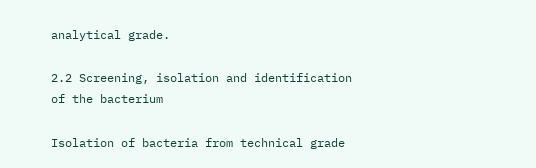analytical grade.

2.2 Screening, isolation and identification of the bacterium

Isolation of bacteria from technical grade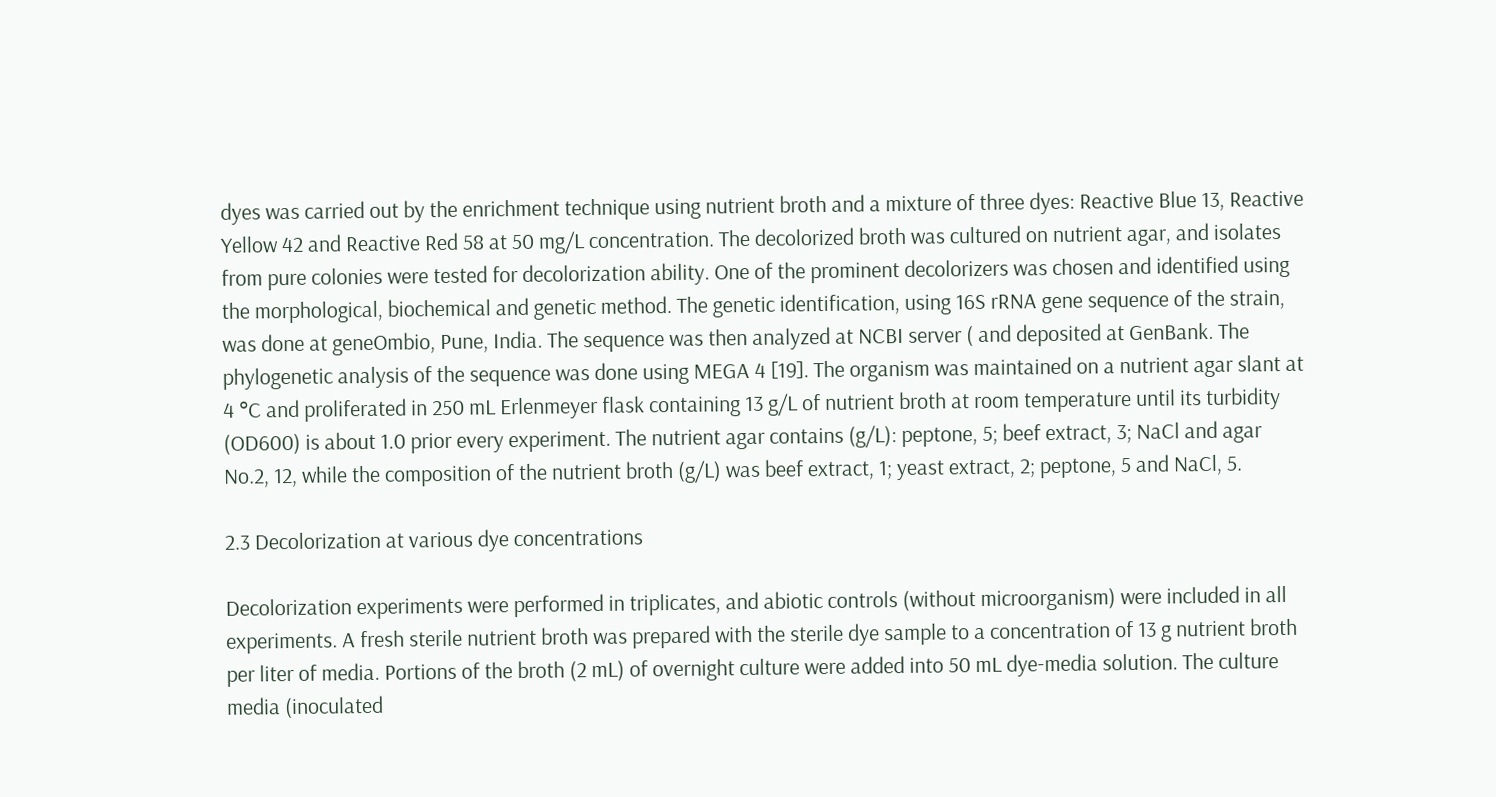dyes was carried out by the enrichment technique using nutrient broth and a mixture of three dyes: Reactive Blue 13, Reactive Yellow 42 and Reactive Red 58 at 50 mg/L concentration. The decolorized broth was cultured on nutrient agar, and isolates from pure colonies were tested for decolorization ability. One of the prominent decolorizers was chosen and identified using the morphological, biochemical and genetic method. The genetic identification, using 16S rRNA gene sequence of the strain, was done at geneOmbio, Pune, India. The sequence was then analyzed at NCBI server ( and deposited at GenBank. The phylogenetic analysis of the sequence was done using MEGA 4 [19]. The organism was maintained on a nutrient agar slant at 4 °C and proliferated in 250 mL Erlenmeyer flask containing 13 g/L of nutrient broth at room temperature until its turbidity (OD600) is about 1.0 prior every experiment. The nutrient agar contains (g/L): peptone, 5; beef extract, 3; NaCl and agar No.2, 12, while the composition of the nutrient broth (g/L) was beef extract, 1; yeast extract, 2; peptone, 5 and NaCl, 5.

2.3 Decolorization at various dye concentrations

Decolorization experiments were performed in triplicates, and abiotic controls (without microorganism) were included in all experiments. A fresh sterile nutrient broth was prepared with the sterile dye sample to a concentration of 13 g nutrient broth per liter of media. Portions of the broth (2 mL) of overnight culture were added into 50 mL dye-media solution. The culture media (inoculated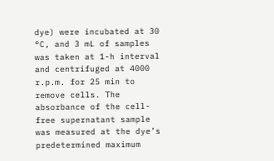dye) were incubated at 30 °C, and 3 mL of samples was taken at 1-h interval and centrifuged at 4000 r.p.m. for 25 min to remove cells. The absorbance of the cell-free supernatant sample was measured at the dye’s predetermined maximum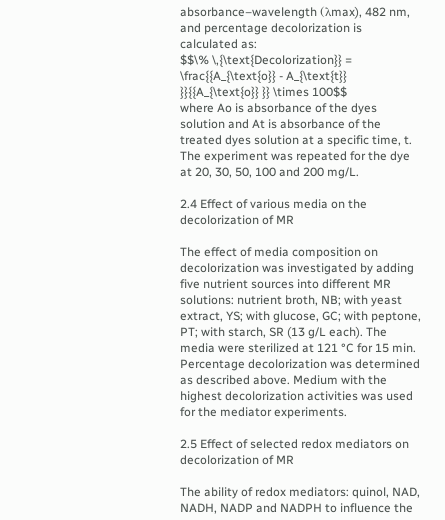absorbance–wavelength (λmax), 482 nm, and percentage decolorization is calculated as:
$$\% \,{\text{Decolorization}} = \frac{{A_{\text{o}} - A_{\text{t}} }}{{A_{\text{o}} }} \times 100$$
where Ao is absorbance of the dyes solution and At is absorbance of the treated dyes solution at a specific time, t. The experiment was repeated for the dye at 20, 30, 50, 100 and 200 mg/L.

2.4 Effect of various media on the decolorization of MR

The effect of media composition on decolorization was investigated by adding five nutrient sources into different MR solutions: nutrient broth, NB; with yeast extract, YS; with glucose, GC; with peptone, PT; with starch, SR (13 g/L each). The media were sterilized at 121 °C for 15 min. Percentage decolorization was determined as described above. Medium with the highest decolorization activities was used for the mediator experiments.

2.5 Effect of selected redox mediators on decolorization of MR

The ability of redox mediators: quinol, NAD, NADH, NADP and NADPH to influence the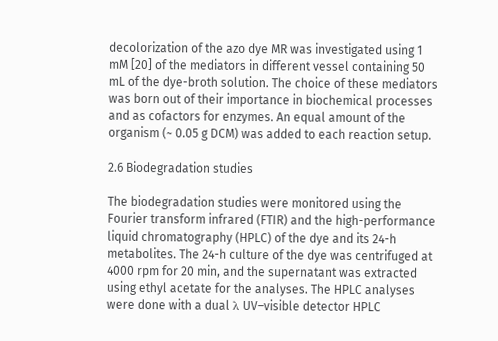decolorization of the azo dye MR was investigated using 1 mM [20] of the mediators in different vessel containing 50 mL of the dye-broth solution. The choice of these mediators was born out of their importance in biochemical processes and as cofactors for enzymes. An equal amount of the organism (~ 0.05 g DCM) was added to each reaction setup.

2.6 Biodegradation studies

The biodegradation studies were monitored using the Fourier transform infrared (FTIR) and the high-performance liquid chromatography (HPLC) of the dye and its 24-h metabolites. The 24-h culture of the dye was centrifuged at 4000 rpm for 20 min, and the supernatant was extracted using ethyl acetate for the analyses. The HPLC analyses were done with a dual λ UV–visible detector HPLC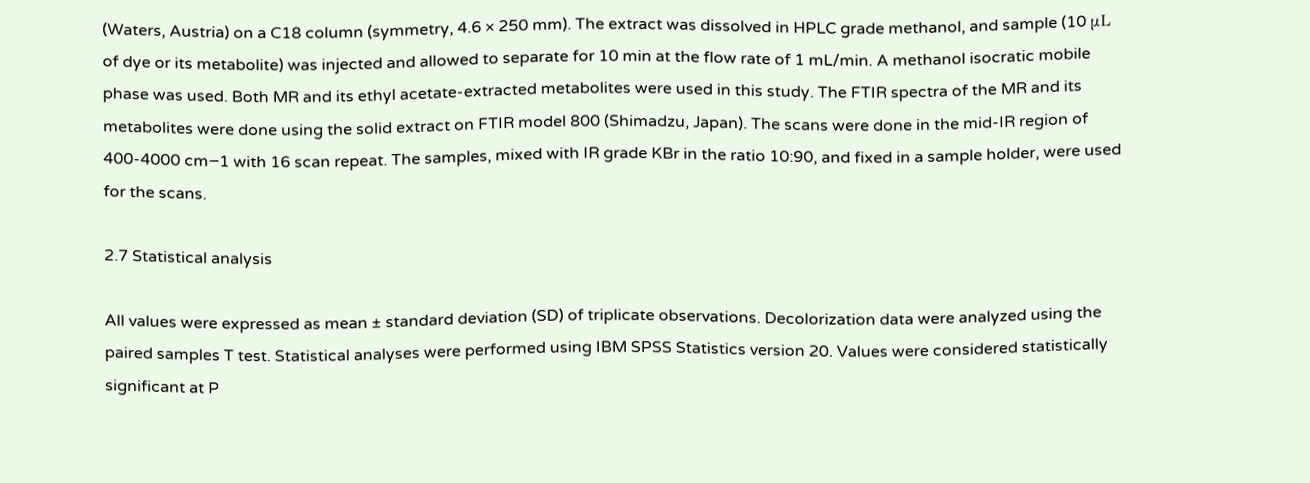(Waters, Austria) on a C18 column (symmetry, 4.6 × 250 mm). The extract was dissolved in HPLC grade methanol, and sample (10 μL of dye or its metabolite) was injected and allowed to separate for 10 min at the flow rate of 1 mL/min. A methanol isocratic mobile phase was used. Both MR and its ethyl acetate-extracted metabolites were used in this study. The FTIR spectra of the MR and its metabolites were done using the solid extract on FTIR model 800 (Shimadzu, Japan). The scans were done in the mid-IR region of 400-4000 cm−1 with 16 scan repeat. The samples, mixed with IR grade KBr in the ratio 10:90, and fixed in a sample holder, were used for the scans.

2.7 Statistical analysis

All values were expressed as mean ± standard deviation (SD) of triplicate observations. Decolorization data were analyzed using the paired samples T test. Statistical analyses were performed using IBM SPSS Statistics version 20. Values were considered statistically significant at P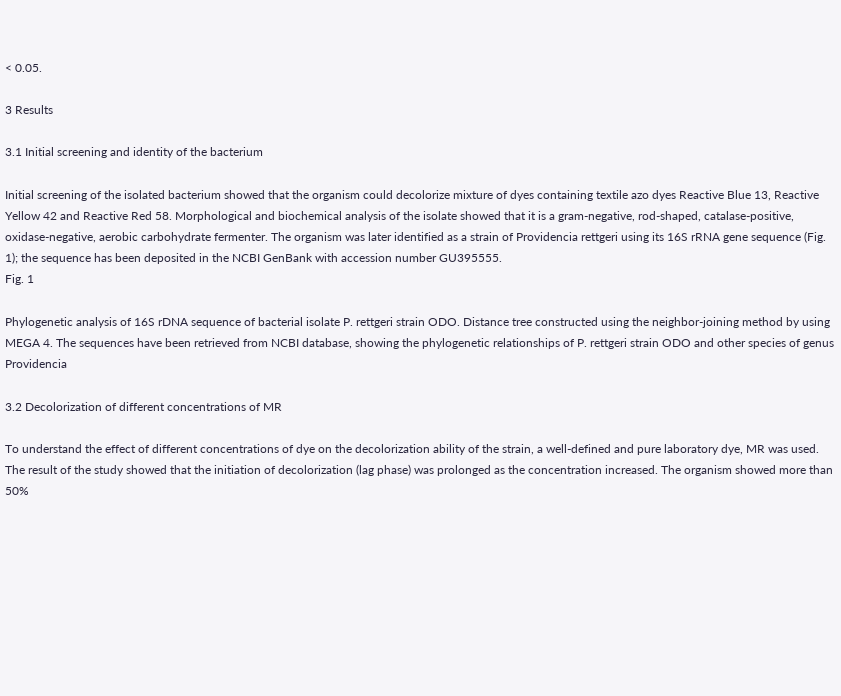< 0.05.

3 Results

3.1 Initial screening and identity of the bacterium

Initial screening of the isolated bacterium showed that the organism could decolorize mixture of dyes containing textile azo dyes Reactive Blue 13, Reactive Yellow 42 and Reactive Red 58. Morphological and biochemical analysis of the isolate showed that it is a gram-negative, rod-shaped, catalase-positive, oxidase-negative, aerobic carbohydrate fermenter. The organism was later identified as a strain of Providencia rettgeri using its 16S rRNA gene sequence (Fig. 1); the sequence has been deposited in the NCBI GenBank with accession number GU395555.
Fig. 1

Phylogenetic analysis of 16S rDNA sequence of bacterial isolate P. rettgeri strain ODO. Distance tree constructed using the neighbor-joining method by using MEGA 4. The sequences have been retrieved from NCBI database, showing the phylogenetic relationships of P. rettgeri strain ODO and other species of genus Providencia

3.2 Decolorization of different concentrations of MR

To understand the effect of different concentrations of dye on the decolorization ability of the strain, a well-defined and pure laboratory dye, MR was used. The result of the study showed that the initiation of decolorization (lag phase) was prolonged as the concentration increased. The organism showed more than 50%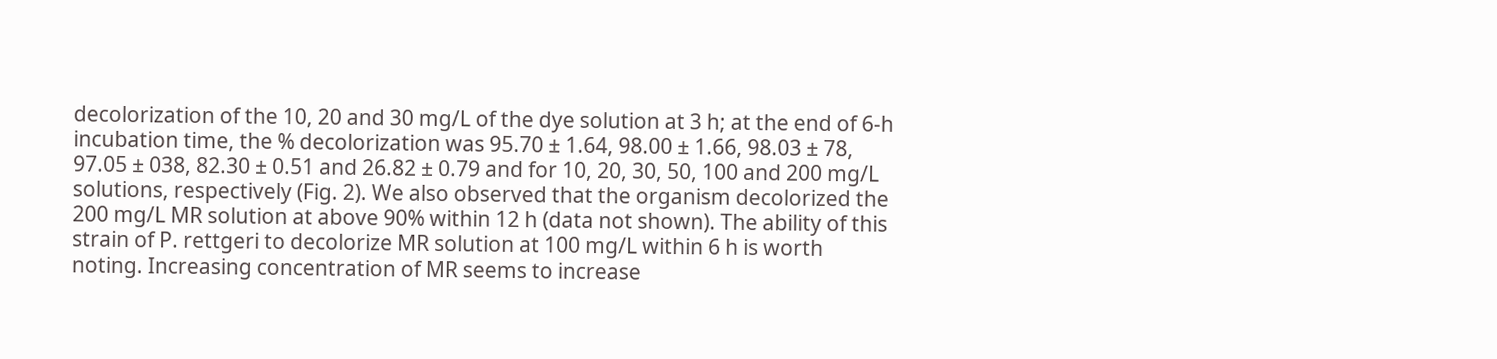decolorization of the 10, 20 and 30 mg/L of the dye solution at 3 h; at the end of 6-h incubation time, the % decolorization was 95.70 ± 1.64, 98.00 ± 1.66, 98.03 ± 78, 97.05 ± 038, 82.30 ± 0.51 and 26.82 ± 0.79 and for 10, 20, 30, 50, 100 and 200 mg/L solutions, respectively (Fig. 2). We also observed that the organism decolorized the 200 mg/L MR solution at above 90% within 12 h (data not shown). The ability of this strain of P. rettgeri to decolorize MR solution at 100 mg/L within 6 h is worth noting. Increasing concentration of MR seems to increase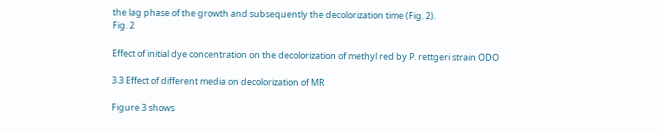the lag phase of the growth and subsequently the decolorization time (Fig. 2).
Fig. 2

Effect of initial dye concentration on the decolorization of methyl red by P. rettgeri strain ODO

3.3 Effect of different media on decolorization of MR

Figure 3 shows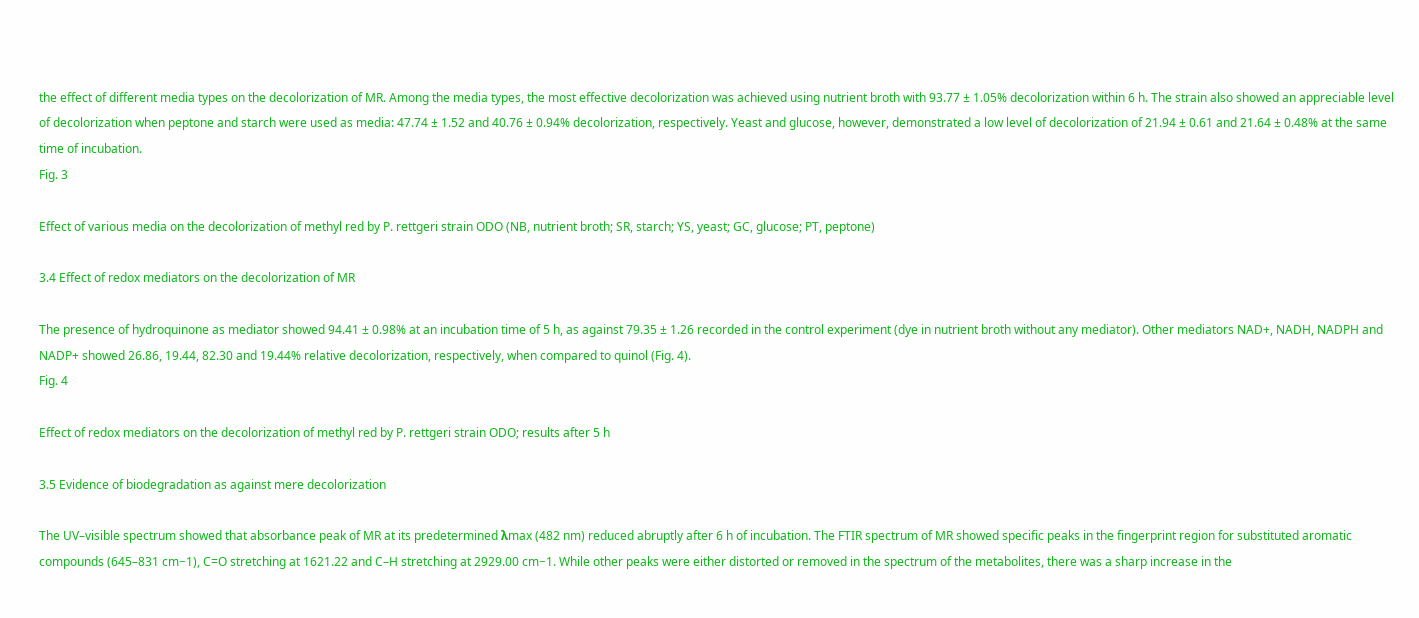the effect of different media types on the decolorization of MR. Among the media types, the most effective decolorization was achieved using nutrient broth with 93.77 ± 1.05% decolorization within 6 h. The strain also showed an appreciable level of decolorization when peptone and starch were used as media: 47.74 ± 1.52 and 40.76 ± 0.94% decolorization, respectively. Yeast and glucose, however, demonstrated a low level of decolorization of 21.94 ± 0.61 and 21.64 ± 0.48% at the same time of incubation.
Fig. 3

Effect of various media on the decolorization of methyl red by P. rettgeri strain ODO (NB, nutrient broth; SR, starch; YS, yeast; GC, glucose; PT, peptone)

3.4 Effect of redox mediators on the decolorization of MR

The presence of hydroquinone as mediator showed 94.41 ± 0.98% at an incubation time of 5 h, as against 79.35 ± 1.26 recorded in the control experiment (dye in nutrient broth without any mediator). Other mediators NAD+, NADH, NADPH and NADP+ showed 26.86, 19.44, 82.30 and 19.44% relative decolorization, respectively, when compared to quinol (Fig. 4).
Fig. 4

Effect of redox mediators on the decolorization of methyl red by P. rettgeri strain ODO; results after 5 h

3.5 Evidence of biodegradation as against mere decolorization

The UV–visible spectrum showed that absorbance peak of MR at its predetermined λmax (482 nm) reduced abruptly after 6 h of incubation. The FTIR spectrum of MR showed specific peaks in the fingerprint region for substituted aromatic compounds (645–831 cm−1), C=O stretching at 1621.22 and C–H stretching at 2929.00 cm−1. While other peaks were either distorted or removed in the spectrum of the metabolites, there was a sharp increase in the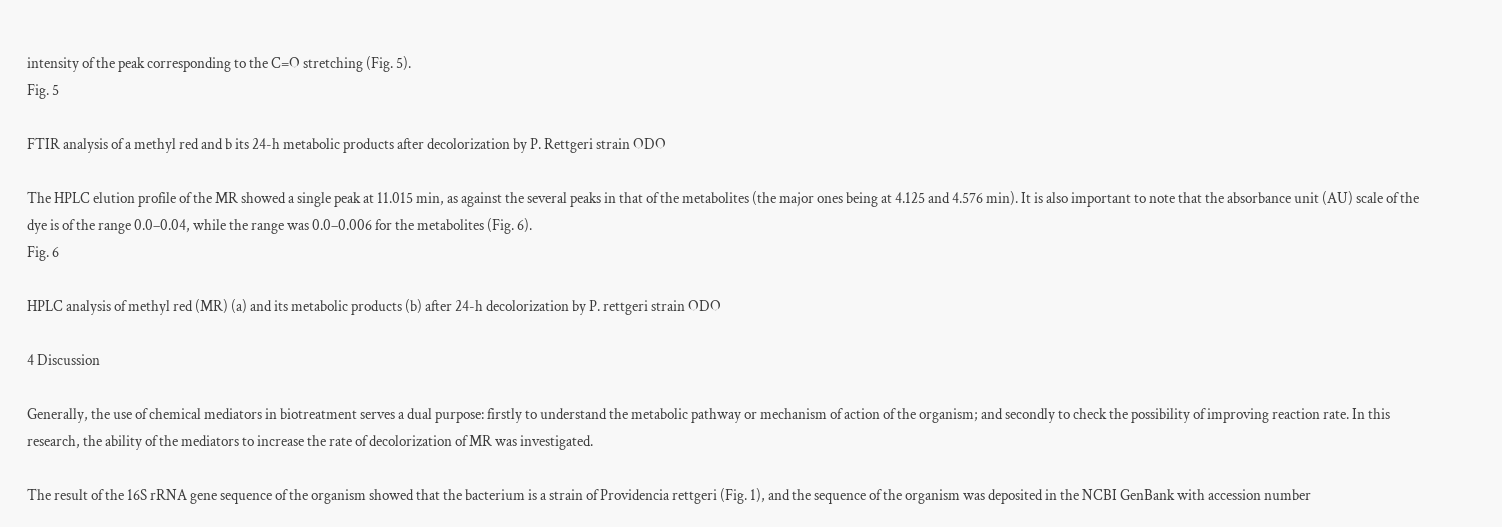intensity of the peak corresponding to the C=O stretching (Fig. 5).
Fig. 5

FTIR analysis of a methyl red and b its 24-h metabolic products after decolorization by P. Rettgeri strain ODO

The HPLC elution profile of the MR showed a single peak at 11.015 min, as against the several peaks in that of the metabolites (the major ones being at 4.125 and 4.576 min). It is also important to note that the absorbance unit (AU) scale of the dye is of the range 0.0–0.04, while the range was 0.0–0.006 for the metabolites (Fig. 6).
Fig. 6

HPLC analysis of methyl red (MR) (a) and its metabolic products (b) after 24-h decolorization by P. rettgeri strain ODO

4 Discussion

Generally, the use of chemical mediators in biotreatment serves a dual purpose: firstly to understand the metabolic pathway or mechanism of action of the organism; and secondly to check the possibility of improving reaction rate. In this research, the ability of the mediators to increase the rate of decolorization of MR was investigated.

The result of the 16S rRNA gene sequence of the organism showed that the bacterium is a strain of Providencia rettgeri (Fig. 1), and the sequence of the organism was deposited in the NCBI GenBank with accession number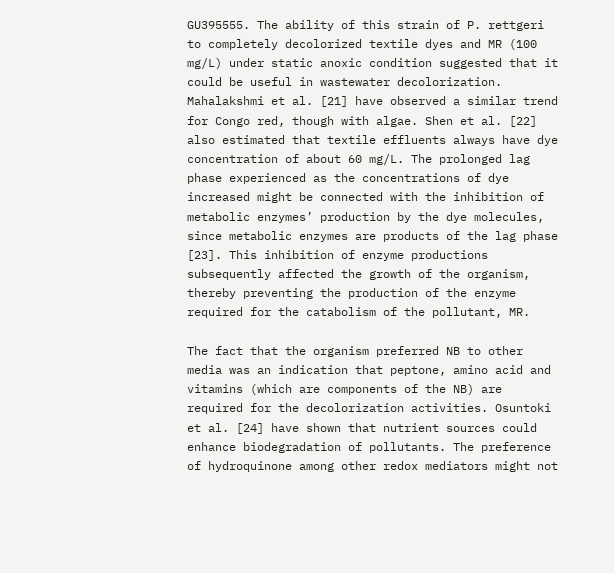GU395555. The ability of this strain of P. rettgeri to completely decolorized textile dyes and MR (100 mg/L) under static anoxic condition suggested that it could be useful in wastewater decolorization. Mahalakshmi et al. [21] have observed a similar trend for Congo red, though with algae. Shen et al. [22] also estimated that textile effluents always have dye concentration of about 60 mg/L. The prolonged lag phase experienced as the concentrations of dye increased might be connected with the inhibition of metabolic enzymes’ production by the dye molecules, since metabolic enzymes are products of the lag phase [23]. This inhibition of enzyme productions subsequently affected the growth of the organism, thereby preventing the production of the enzyme required for the catabolism of the pollutant, MR.

The fact that the organism preferred NB to other media was an indication that peptone, amino acid and vitamins (which are components of the NB) are required for the decolorization activities. Osuntoki et al. [24] have shown that nutrient sources could enhance biodegradation of pollutants. The preference of hydroquinone among other redox mediators might not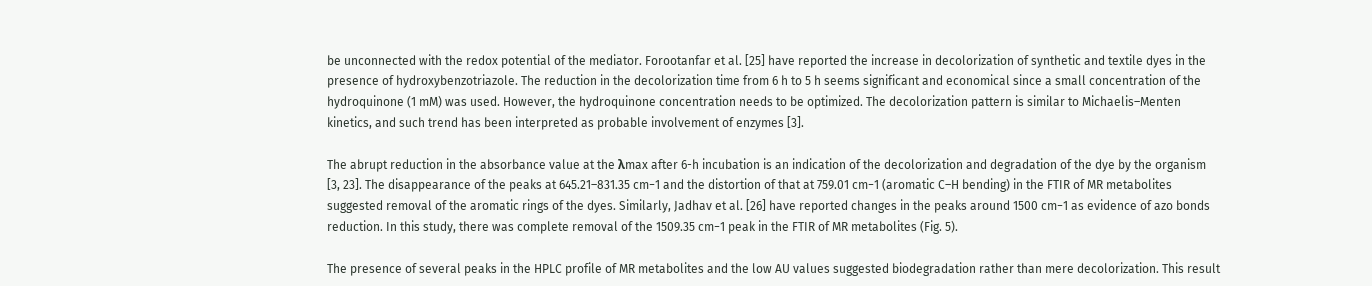be unconnected with the redox potential of the mediator. Forootanfar et al. [25] have reported the increase in decolorization of synthetic and textile dyes in the presence of hydroxybenzotriazole. The reduction in the decolorization time from 6 h to 5 h seems significant and economical since a small concentration of the hydroquinone (1 mM) was used. However, the hydroquinone concentration needs to be optimized. The decolorization pattern is similar to Michaelis–Menten kinetics, and such trend has been interpreted as probable involvement of enzymes [3].

The abrupt reduction in the absorbance value at the λmax after 6-h incubation is an indication of the decolorization and degradation of the dye by the organism [3, 23]. The disappearance of the peaks at 645.21–831.35 cm−1 and the distortion of that at 759.01 cm−1 (aromatic C–H bending) in the FTIR of MR metabolites suggested removal of the aromatic rings of the dyes. Similarly, Jadhav et al. [26] have reported changes in the peaks around 1500 cm−1 as evidence of azo bonds reduction. In this study, there was complete removal of the 1509.35 cm−1 peak in the FTIR of MR metabolites (Fig. 5).

The presence of several peaks in the HPLC profile of MR metabolites and the low AU values suggested biodegradation rather than mere decolorization. This result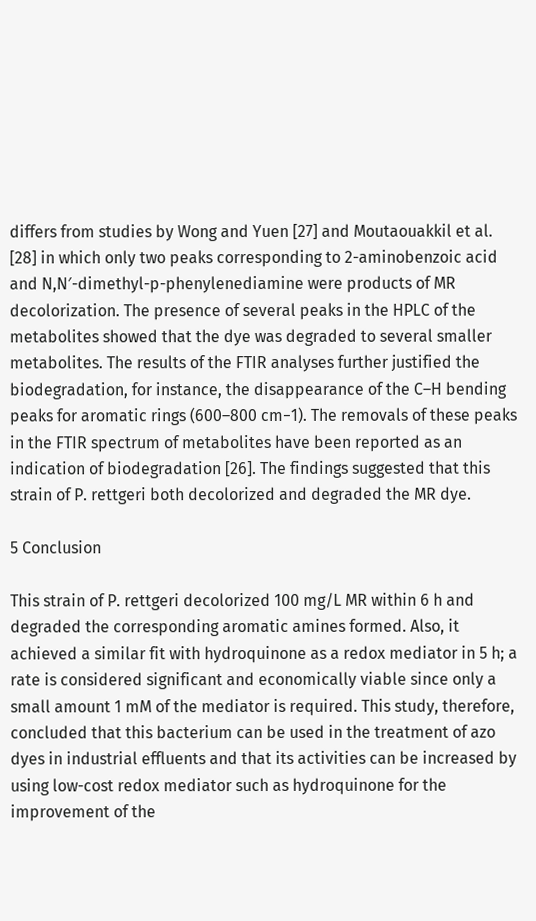differs from studies by Wong and Yuen [27] and Moutaouakkil et al. [28] in which only two peaks corresponding to 2-aminobenzoic acid and N,N′-dimethyl-p-phenylenediamine were products of MR decolorization. The presence of several peaks in the HPLC of the metabolites showed that the dye was degraded to several smaller metabolites. The results of the FTIR analyses further justified the biodegradation, for instance, the disappearance of the C–H bending peaks for aromatic rings (600–800 cm−1). The removals of these peaks in the FTIR spectrum of metabolites have been reported as an indication of biodegradation [26]. The findings suggested that this strain of P. rettgeri both decolorized and degraded the MR dye.

5 Conclusion

This strain of P. rettgeri decolorized 100 mg/L MR within 6 h and degraded the corresponding aromatic amines formed. Also, it achieved a similar fit with hydroquinone as a redox mediator in 5 h; a rate is considered significant and economically viable since only a small amount 1 mM of the mediator is required. This study, therefore, concluded that this bacterium can be used in the treatment of azo dyes in industrial effluents and that its activities can be increased by using low-cost redox mediator such as hydroquinone for the improvement of the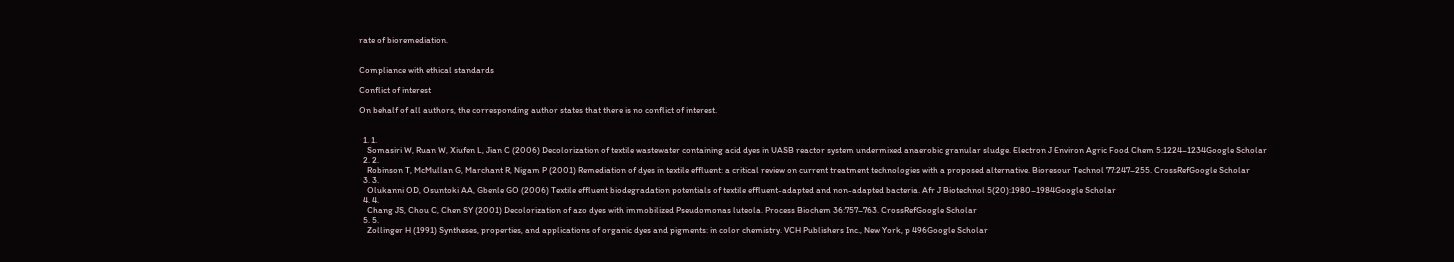rate of bioremediation.


Compliance with ethical standards

Conflict of interest

On behalf of all authors, the corresponding author states that there is no conflict of interest.


  1. 1.
    Somasiri W, Ruan W, Xiufen L, Jian C (2006) Decolorization of textile wastewater containing acid dyes in UASB reactor system undermixed anaerobic granular sludge. Electron J Environ Agric Food Chem 5:1224–1234Google Scholar
  2. 2.
    Robinson T, McMullan G, Marchant R, Nigam P (2001) Remediation of dyes in textile effluent: a critical review on current treatment technologies with a proposed alternative. Bioresour Technol 77:247–255. CrossRefGoogle Scholar
  3. 3.
    Olukanni OD, Osuntoki AA, Gbenle GO (2006) Textile effluent biodegradation potentials of textile effluent-adapted and non-adapted bacteria. Afr J Biotechnol 5(20):1980–1984Google Scholar
  4. 4.
    Chang JS, Chou C, Chen SY (2001) Decolorization of azo dyes with immobilized Pseudomonas luteola. Process Biochem 36:757–763. CrossRefGoogle Scholar
  5. 5.
    Zollinger H (1991) Syntheses, properties, and applications of organic dyes and pigments: in color chemistry. VCH Publishers Inc., New York, p 496Google Scholar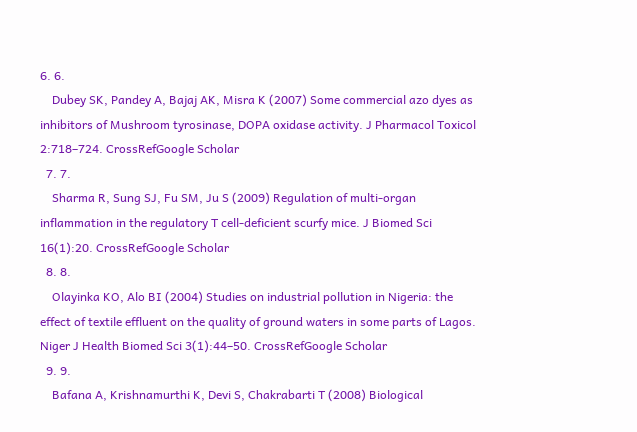6. 6.
    Dubey SK, Pandey A, Bajaj AK, Misra K (2007) Some commercial azo dyes as inhibitors of Mushroom tyrosinase, DOPA oxidase activity. J Pharmacol Toxicol 2:718–724. CrossRefGoogle Scholar
  7. 7.
    Sharma R, Sung SJ, Fu SM, Ju S (2009) Regulation of multi-organ inflammation in the regulatory T cell-deficient scurfy mice. J Biomed Sci 16(1):20. CrossRefGoogle Scholar
  8. 8.
    Olayinka KO, Alo BI (2004) Studies on industrial pollution in Nigeria: the effect of textile effluent on the quality of ground waters in some parts of Lagos. Niger J Health Biomed Sci 3(1):44–50. CrossRefGoogle Scholar
  9. 9.
    Bafana A, Krishnamurthi K, Devi S, Chakrabarti T (2008) Biological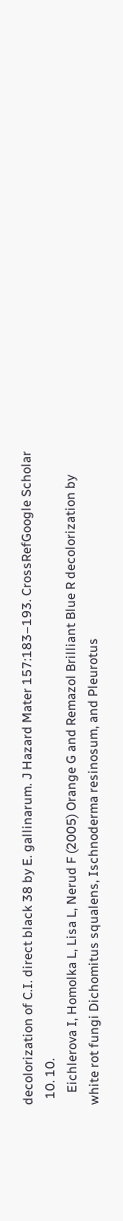decolorization of C.I. direct black 38 by E. gallinarum. J Hazard Mater 157:183–193. CrossRefGoogle Scholar
  10. 10.
    Eichlerova I, Homolka L, Lisa L, Nerud F (2005) Orange G and Remazol Brilliant Blue R decolorization by white rot fungi Dichomitus squalens, Ischnoderma resinosum, and Pleurotus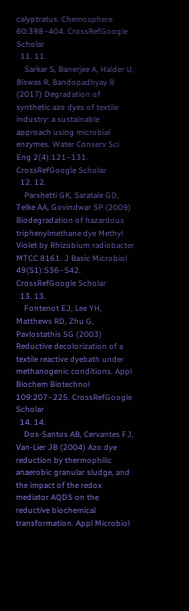calyptratus. Chemosphere 60:398–404. CrossRefGoogle Scholar
  11. 11.
    Sarkar S, Banerjee A, Halder U, Biswas R, Bandopadhyay R (2017) Degradation of synthetic azo dyes of textile industry: a sustainable approach using microbial enzymes. Water Conserv Sci Eng 2(4):121–131. CrossRefGoogle Scholar
  12. 12.
    Parshetti GK, Saratale GD, Telke AA, Govindwar SP (2009) Biodegradation of hazardous triphenylmethane dye Methyl Violet by Rhizobium radiobacter MTCC 8161. J Basic Microbiol 49(S1):S36–S42. CrossRefGoogle Scholar
  13. 13.
    Fontenot EJ, Lee YH, Matthews RD, Zhu G, Pavlostathis SG (2003) Reductive decolorization of a textile reactive dyebath under methanogenic conditions. Appl Biochem Biotechnol 109:207–225. CrossRefGoogle Scholar
  14. 14.
    Dos-Santos AB, Cervantes FJ, Van-Lier JB (2004) Azo dye reduction by thermophilic anaerobic granular sludge, and the impact of the redox mediator AQDS on the reductive biochemical transformation. Appl Microbiol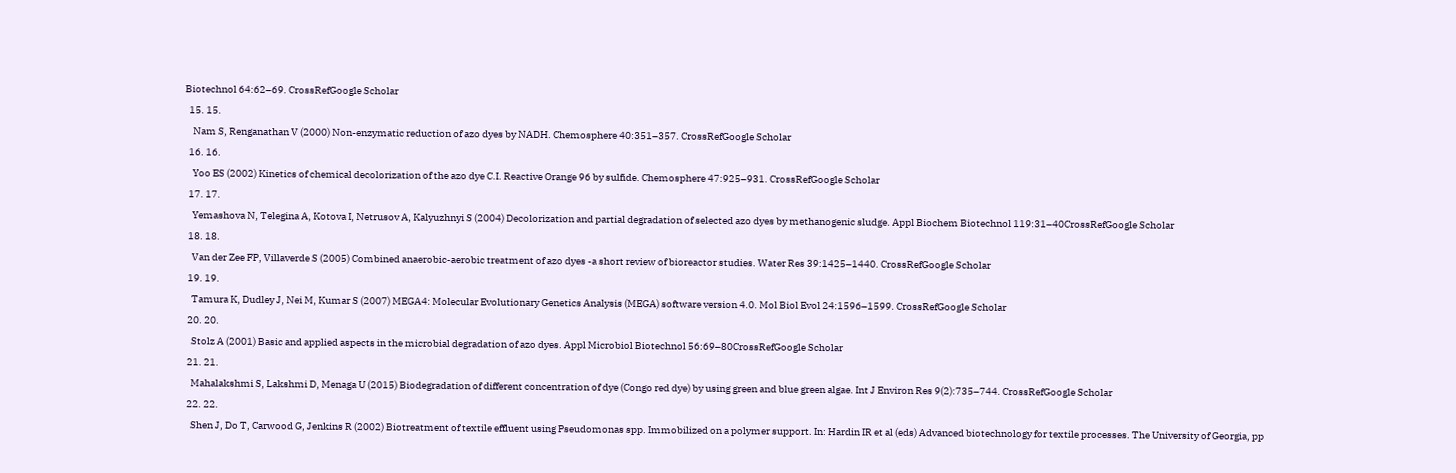Biotechnol 64:62–69. CrossRefGoogle Scholar
  15. 15.
    Nam S, Renganathan V (2000) Non-enzymatic reduction of azo dyes by NADH. Chemosphere 40:351–357. CrossRefGoogle Scholar
  16. 16.
    Yoo ES (2002) Kinetics of chemical decolorization of the azo dye C.I. Reactive Orange 96 by sulfide. Chemosphere 47:925–931. CrossRefGoogle Scholar
  17. 17.
    Yemashova N, Telegina A, Kotova I, Netrusov A, Kalyuzhnyi S (2004) Decolorization and partial degradation of selected azo dyes by methanogenic sludge. Appl Biochem Biotechnol 119:31–40CrossRefGoogle Scholar
  18. 18.
    Van der Zee FP, Villaverde S (2005) Combined anaerobic-aerobic treatment of azo dyes -a short review of bioreactor studies. Water Res 39:1425–1440. CrossRefGoogle Scholar
  19. 19.
    Tamura K, Dudley J, Nei M, Kumar S (2007) MEGA4: Molecular Evolutionary Genetics Analysis (MEGA) software version 4.0. Mol Biol Evol 24:1596–1599. CrossRefGoogle Scholar
  20. 20.
    Stolz A (2001) Basic and applied aspects in the microbial degradation of azo dyes. Appl Microbiol Biotechnol 56:69–80CrossRefGoogle Scholar
  21. 21.
    Mahalakshmi S, Lakshmi D, Menaga U (2015) Biodegradation of different concentration of dye (Congo red dye) by using green and blue green algae. Int J Environ Res 9(2):735–744. CrossRefGoogle Scholar
  22. 22.
    Shen J, Do T, Carwood G, Jenkins R (2002) Biotreatment of textile effluent using Pseudomonas spp. Immobilized on a polymer support. In: Hardin IR et al (eds) Advanced biotechnology for textile processes. The University of Georgia, pp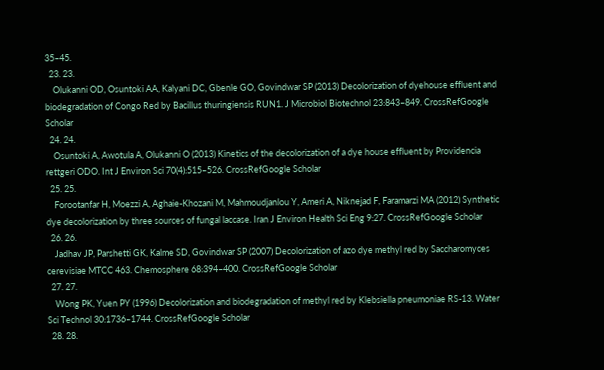35–45.
  23. 23.
    Olukanni OD, Osuntoki AA, Kalyani DC, Gbenle GO, Govindwar SP (2013) Decolorization of dyehouse effluent and biodegradation of Congo Red by Bacillus thuringiensis RUN1. J Microbiol Biotechnol 23:843–849. CrossRefGoogle Scholar
  24. 24.
    Osuntoki A, Awotula A, Olukanni O (2013) Kinetics of the decolorization of a dye house effluent by Providencia rettgeri ODO. Int J Environ Sci 70(4):515–526. CrossRefGoogle Scholar
  25. 25.
    Forootanfar H, Moezzi A, Aghaie-Khozani M, Mahmoudjanlou Y, Ameri A, Niknejad F, Faramarzi MA (2012) Synthetic dye decolorization by three sources of fungal laccase. Iran J Environ Health Sci Eng 9:27. CrossRefGoogle Scholar
  26. 26.
    Jadhav JP, Parshetti GK, Kalme SD, Govindwar SP (2007) Decolorization of azo dye methyl red by Saccharomyces cerevisiae MTCC 463. Chemosphere 68:394–400. CrossRefGoogle Scholar
  27. 27.
    Wong PK, Yuen PY (1996) Decolorization and biodegradation of methyl red by Klebsiella pneumoniae RS-13. Water Sci Technol 30:1736–1744. CrossRefGoogle Scholar
  28. 28.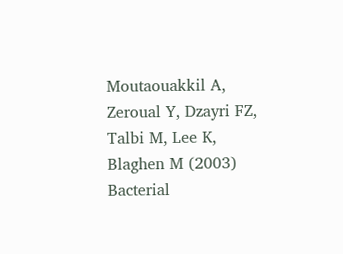Moutaouakkil A, Zeroual Y, Dzayri FZ, Talbi M, Lee K, Blaghen M (2003) Bacterial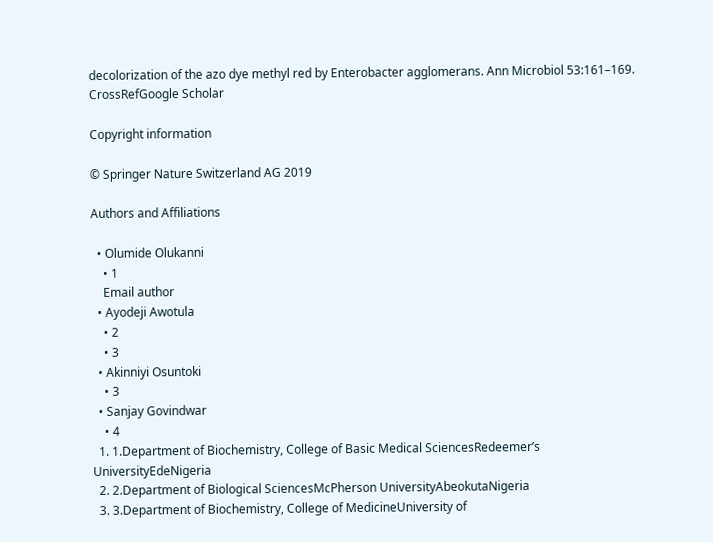decolorization of the azo dye methyl red by Enterobacter agglomerans. Ann Microbiol 53:161–169. CrossRefGoogle Scholar

Copyright information

© Springer Nature Switzerland AG 2019

Authors and Affiliations

  • Olumide Olukanni
    • 1
    Email author
  • Ayodeji Awotula
    • 2
    • 3
  • Akinniyi Osuntoki
    • 3
  • Sanjay Govindwar
    • 4
  1. 1.Department of Biochemistry, College of Basic Medical SciencesRedeemer’s UniversityEdeNigeria
  2. 2.Department of Biological SciencesMcPherson UniversityAbeokutaNigeria
  3. 3.Department of Biochemistry, College of MedicineUniversity of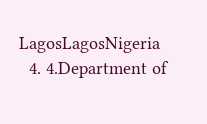LagosLagosNigeria
  4. 4.Department of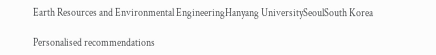Earth Resources and Environmental EngineeringHanyang UniversitySeoulSouth Korea

Personalised recommendations